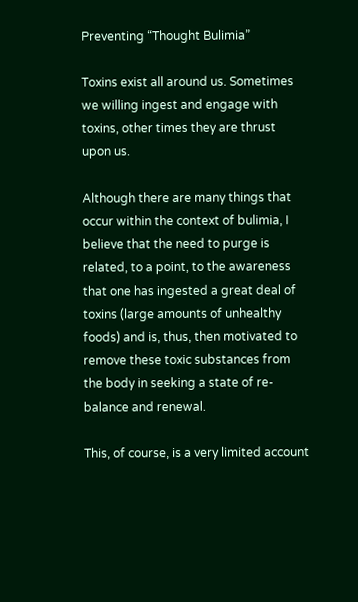Preventing “Thought Bulimia”

Toxins exist all around us. Sometimes we willing ingest and engage with toxins, other times they are thrust upon us.

Although there are many things that occur within the context of bulimia, I believe that the need to purge is related, to a point, to the awareness that one has ingested a great deal of toxins (large amounts of unhealthy foods) and is, thus, then motivated to remove these toxic substances from the body in seeking a state of re-balance and renewal.

This, of course, is a very limited account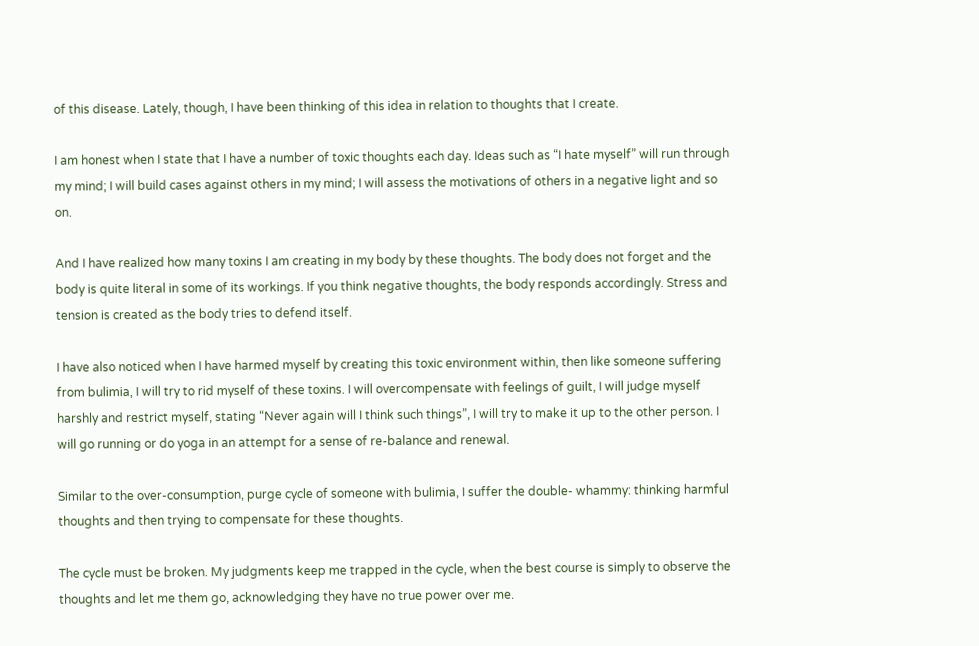of this disease. Lately, though, I have been thinking of this idea in relation to thoughts that I create.

I am honest when I state that I have a number of toxic thoughts each day. Ideas such as “I hate myself” will run through my mind; I will build cases against others in my mind; I will assess the motivations of others in a negative light and so on.

And I have realized how many toxins I am creating in my body by these thoughts. The body does not forget and the body is quite literal in some of its workings. If you think negative thoughts, the body responds accordingly. Stress and tension is created as the body tries to defend itself.

I have also noticed when I have harmed myself by creating this toxic environment within, then like someone suffering from bulimia, I will try to rid myself of these toxins. I will overcompensate with feelings of guilt, I will judge myself harshly and restrict myself, stating “Never again will I think such things”, I will try to make it up to the other person. I will go running or do yoga in an attempt for a sense of re-balance and renewal.

Similar to the over-consumption, purge cycle of someone with bulimia, I suffer the double- whammy: thinking harmful thoughts and then trying to compensate for these thoughts.

The cycle must be broken. My judgments keep me trapped in the cycle, when the best course is simply to observe the thoughts and let me them go, acknowledging they have no true power over me.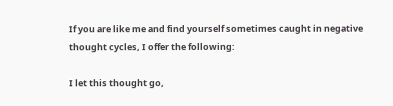If you are like me and find yourself sometimes caught in negative thought cycles, I offer the following:

I let this thought go,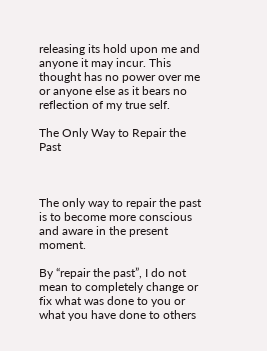releasing its hold upon me and anyone it may incur. This thought has no power over me or anyone else as it bears no reflection of my true self.

The Only Way to Repair the Past



The only way to repair the past is to become more conscious and aware in the present moment.

By “repair the past”, I do not mean to completely change or fix what was done to you or what you have done to others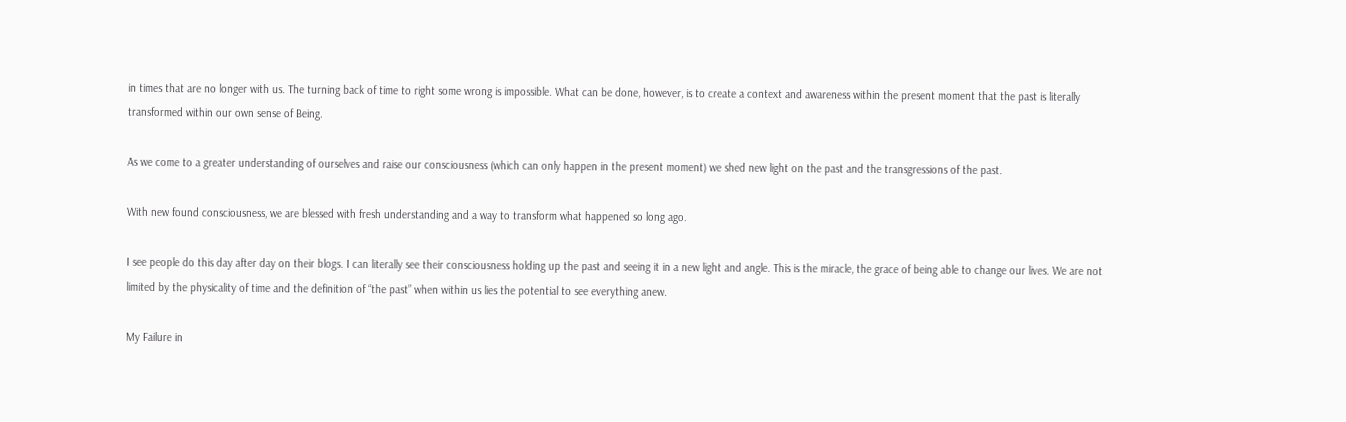in times that are no longer with us. The turning back of time to right some wrong is impossible. What can be done, however, is to create a context and awareness within the present moment that the past is literally transformed within our own sense of Being.

As we come to a greater understanding of ourselves and raise our consciousness (which can only happen in the present moment) we shed new light on the past and the transgressions of the past.

With new found consciousness, we are blessed with fresh understanding and a way to transform what happened so long ago.

I see people do this day after day on their blogs. I can literally see their consciousness holding up the past and seeing it in a new light and angle. This is the miracle, the grace of being able to change our lives. We are not limited by the physicality of time and the definition of “the past” when within us lies the potential to see everything anew.

My Failure in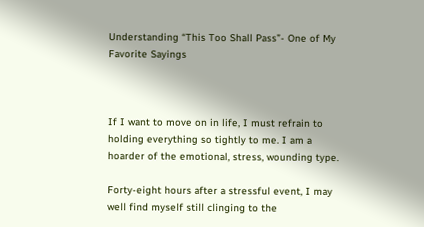Understanding “This Too Shall Pass”- One of My Favorite Sayings



If I want to move on in life, I must refrain to holding everything so tightly to me. I am a hoarder of the emotional, stress, wounding type.

Forty-eight hours after a stressful event, I may well find myself still clinging to the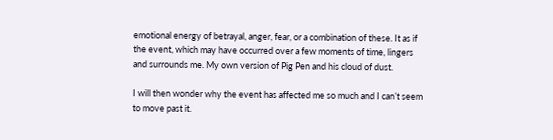emotional energy of betrayal, anger, fear, or a combination of these. It as if the event, which may have occurred over a few moments of time, lingers and surrounds me. My own version of Pig Pen and his cloud of dust.

I will then wonder why the event has affected me so much and I can’t seem to move past it.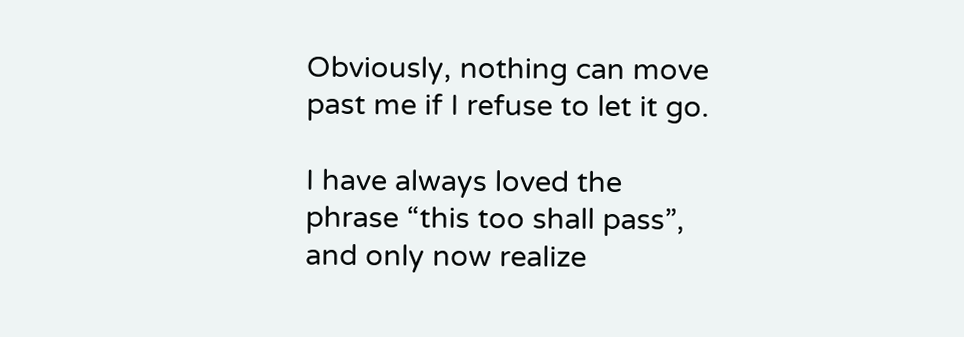Obviously, nothing can move past me if I refuse to let it go.

I have always loved the phrase “this too shall pass”, and only now realize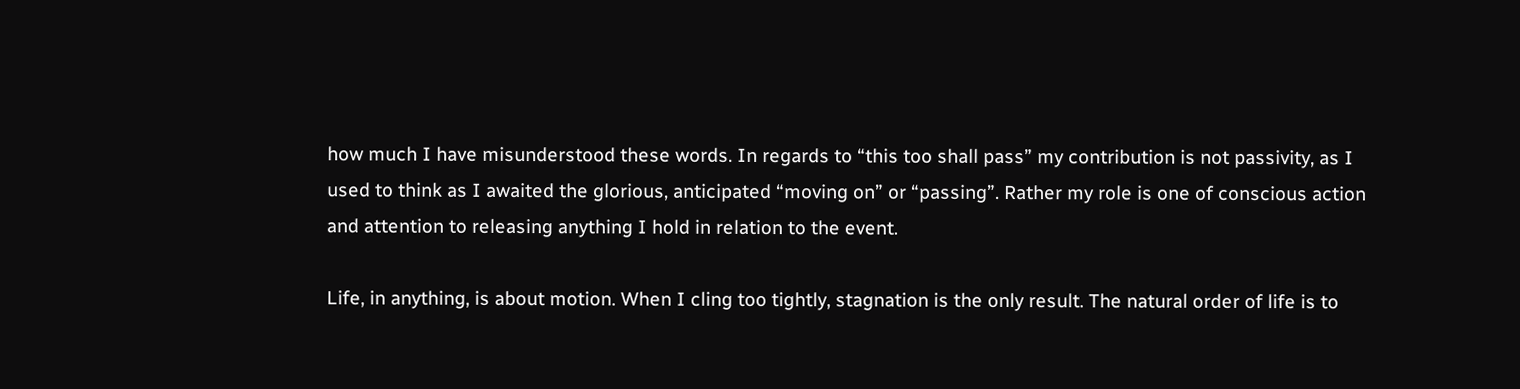how much I have misunderstood these words. In regards to “this too shall pass” my contribution is not passivity, as I used to think as I awaited the glorious, anticipated “moving on” or “passing”. Rather my role is one of conscious action and attention to releasing anything I hold in relation to the event.

Life, in anything, is about motion. When I cling too tightly, stagnation is the only result. The natural order of life is to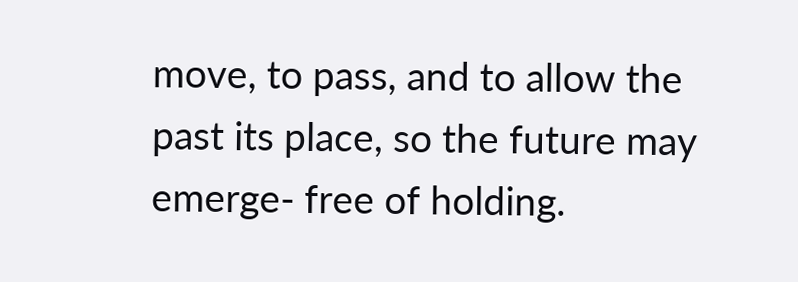move, to pass, and to allow the past its place, so the future may emerge- free of holding.